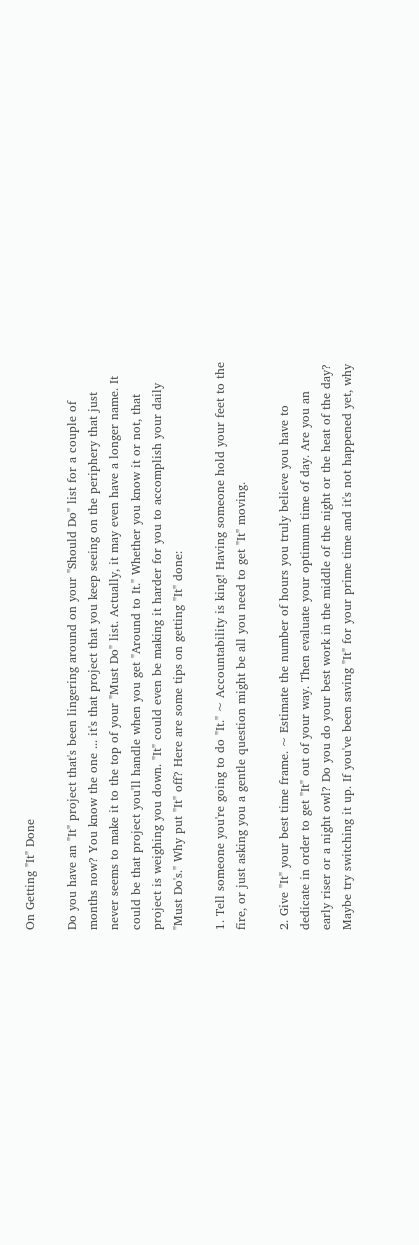On Getting "It" Done

Do you have an "It" project that's been lingering around on your "Should Do" list for a couple of months now? You know the one ... it's that project that you keep seeing on the periphery that just never seems to make it to the top of your "Must Do" list. Actually, it may even have a longer name. It could be that project you'll handle when you get "Around to It." Whether you know it or not, that project is weighing you down. "It" could even be making it harder for you to accomplish your daily "Must Do's." Why put "It" off? Here are some tips on getting "It" done:

1. Tell someone you're going to do "It." ~ Accountability is king! Having someone hold your feet to the fire, or just asking you a gentle question might be all you need to get "It" moving.

2. Give "It" your best time frame. ~ Estimate the number of hours you truly believe you have to dedicate in order to get "It" out of your way. Then evaluate your optimum time of day. Are you an early riser or a night owl? Do you do your best work in the middle of the night or the heat of the day? Maybe try switching it up. If you've been saving "It" for your prime time and it's not happened yet, why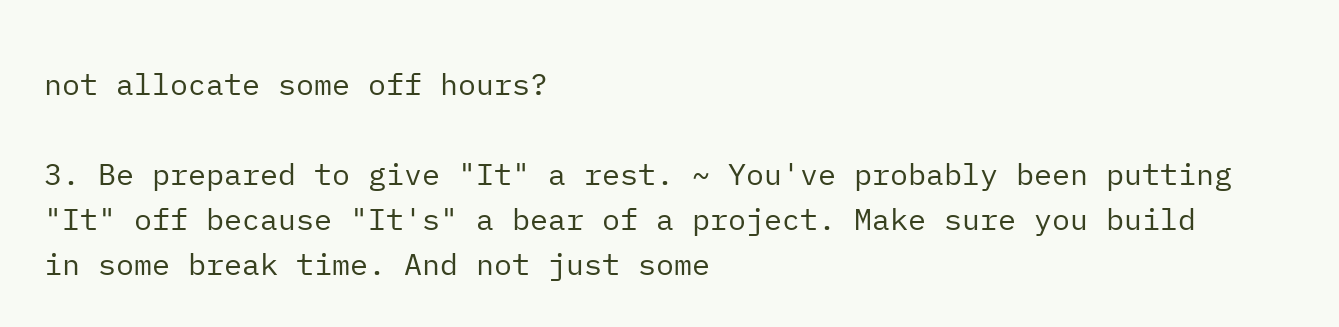not allocate some off hours?

3. Be prepared to give "It" a rest. ~ You've probably been putting "It" off because "It's" a bear of a project. Make sure you build in some break time. And not just some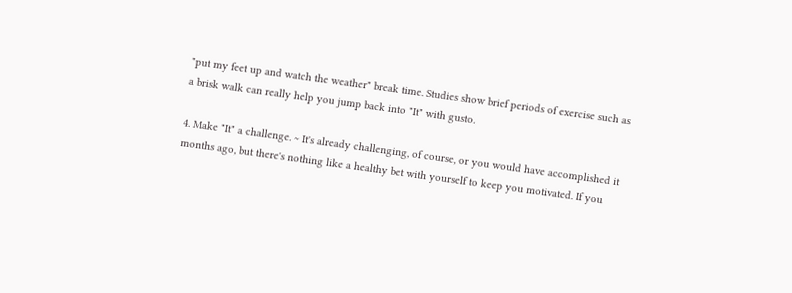"put my feet up and watch the weather" break time. Studies show brief periods of exercise such as a brisk walk can really help you jump back into "It" with gusto.

4. Make "It" a challenge. ~ It's already challenging, of course, or you would have accomplished it months ago, but there's nothing like a healthy bet with yourself to keep you motivated. If you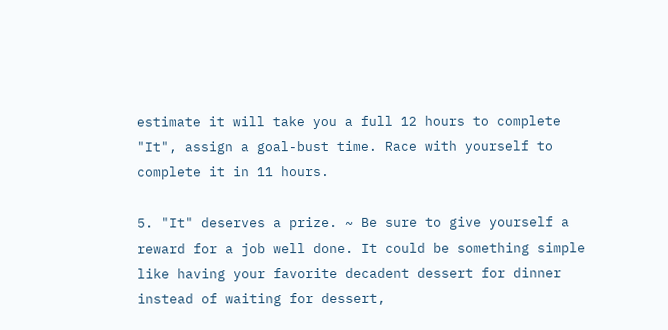estimate it will take you a full 12 hours to complete "It", assign a goal-bust time. Race with yourself to complete it in 11 hours.

5. "It" deserves a prize. ~ Be sure to give yourself a reward for a job well done. It could be something simple like having your favorite decadent dessert for dinner instead of waiting for dessert,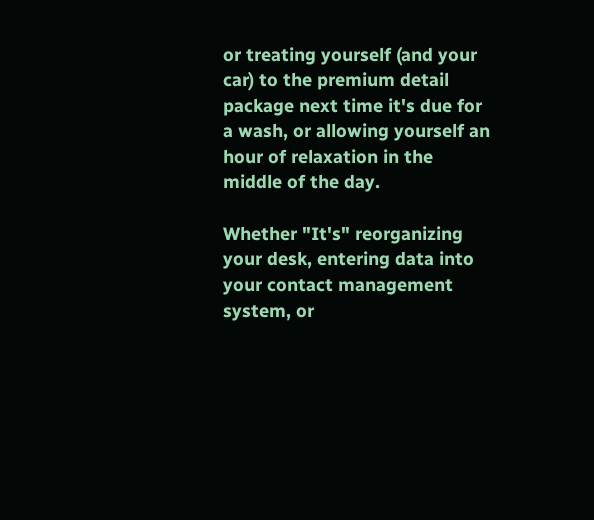or treating yourself (and your car) to the premium detail package next time it's due for a wash, or allowing yourself an hour of relaxation in the middle of the day.

Whether "It's" reorganizing your desk, entering data into your contact management system, or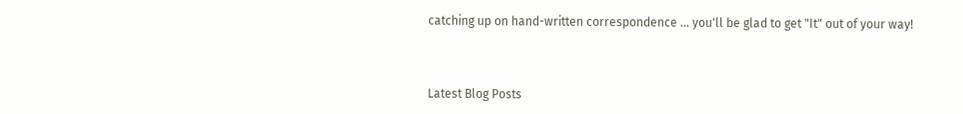catching up on hand-written correspondence ... you'll be glad to get "It" out of your way!



Latest Blog Posts